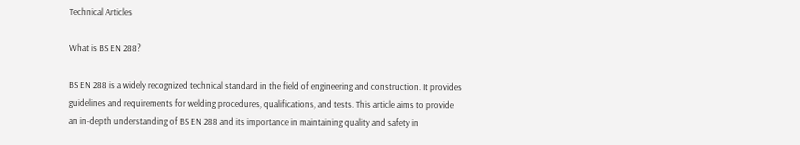Technical Articles

What is BS EN 288?

BS EN 288 is a widely recognized technical standard in the field of engineering and construction. It provides guidelines and requirements for welding procedures, qualifications, and tests. This article aims to provide an in-depth understanding of BS EN 288 and its importance in maintaining quality and safety in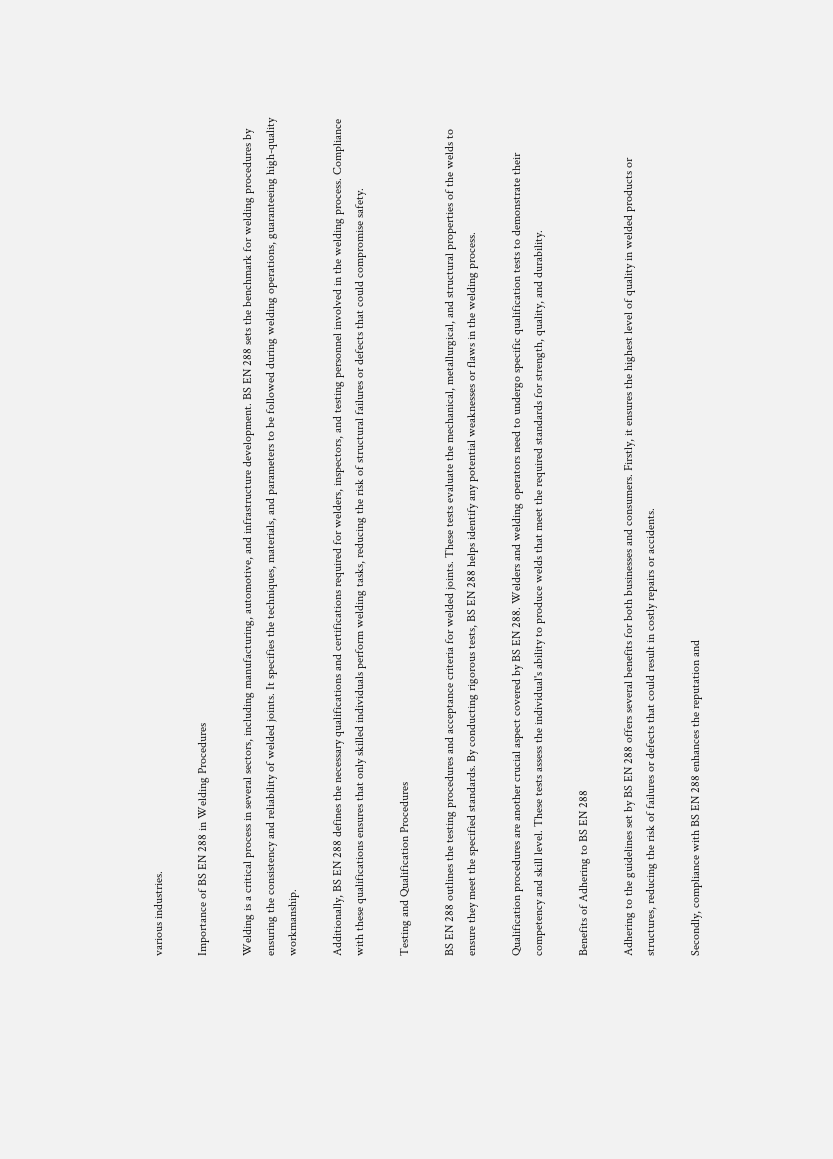various industries.

Importance of BS EN 288 in Welding Procedures

Welding is a critical process in several sectors, including manufacturing, automotive, and infrastructure development. BS EN 288 sets the benchmark for welding procedures by ensuring the consistency and reliability of welded joints. It specifies the techniques, materials, and parameters to be followed during welding operations, guaranteeing high-quality workmanship.

Additionally, BS EN 288 defines the necessary qualifications and certifications required for welders, inspectors, and testing personnel involved in the welding process. Compliance with these qualifications ensures that only skilled individuals perform welding tasks, reducing the risk of structural failures or defects that could compromise safety.

Testing and Qualification Procedures

BS EN 288 outlines the testing procedures and acceptance criteria for welded joints. These tests evaluate the mechanical, metallurgical, and structural properties of the welds to ensure they meet the specified standards. By conducting rigorous tests, BS EN 288 helps identify any potential weaknesses or flaws in the welding process.

Qualification procedures are another crucial aspect covered by BS EN 288. Welders and welding operators need to undergo specific qualification tests to demonstrate their competency and skill level. These tests assess the individual's ability to produce welds that meet the required standards for strength, quality, and durability.

Benefits of Adhering to BS EN 288

Adhering to the guidelines set by BS EN 288 offers several benefits for both businesses and consumers. Firstly, it ensures the highest level of quality in welded products or structures, reducing the risk of failures or defects that could result in costly repairs or accidents.

Secondly, compliance with BS EN 288 enhances the reputation and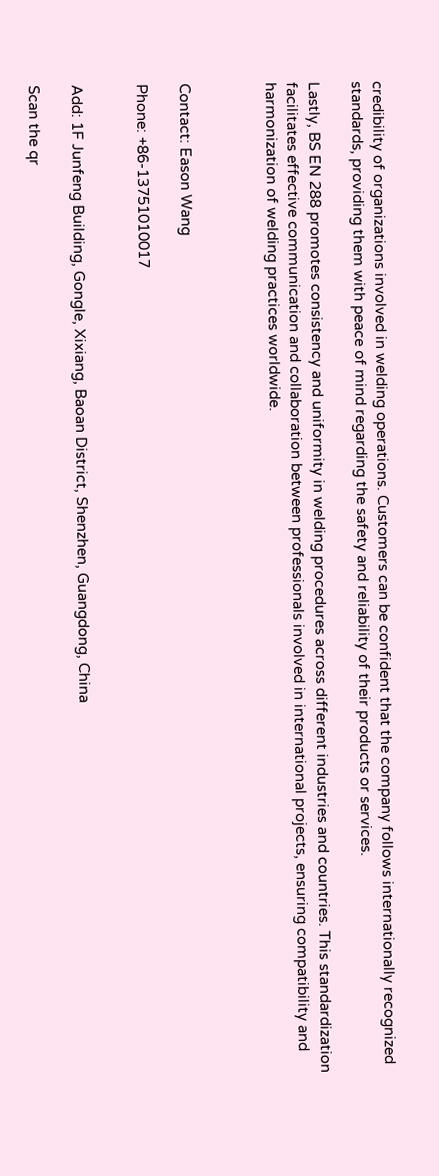credibility of organizations involved in welding operations. Customers can be confident that the company follows internationally recognized standards, providing them with peace of mind regarding the safety and reliability of their products or services.

Lastly, BS EN 288 promotes consistency and uniformity in welding procedures across different industries and countries. This standardization facilitates effective communication and collaboration between professionals involved in international projects, ensuring compatibility and harmonization of welding practices worldwide.



Contact: Eason Wang

Phone: +86-13751010017


Add: 1F Junfeng Building, Gongle, Xixiang, Baoan District, Shenzhen, Guangdong, China

Scan the qr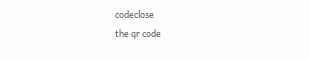codeclose
the qr code